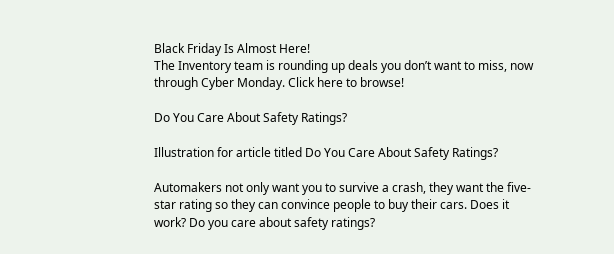Black Friday Is Almost Here!
The Inventory team is rounding up deals you don’t want to miss, now through Cyber Monday. Click here to browse!

Do You Care About Safety Ratings?

Illustration for article titled Do You Care About Safety Ratings?

Automakers not only want you to survive a crash, they want the five-star rating so they can convince people to buy their cars. Does it work? Do you care about safety ratings?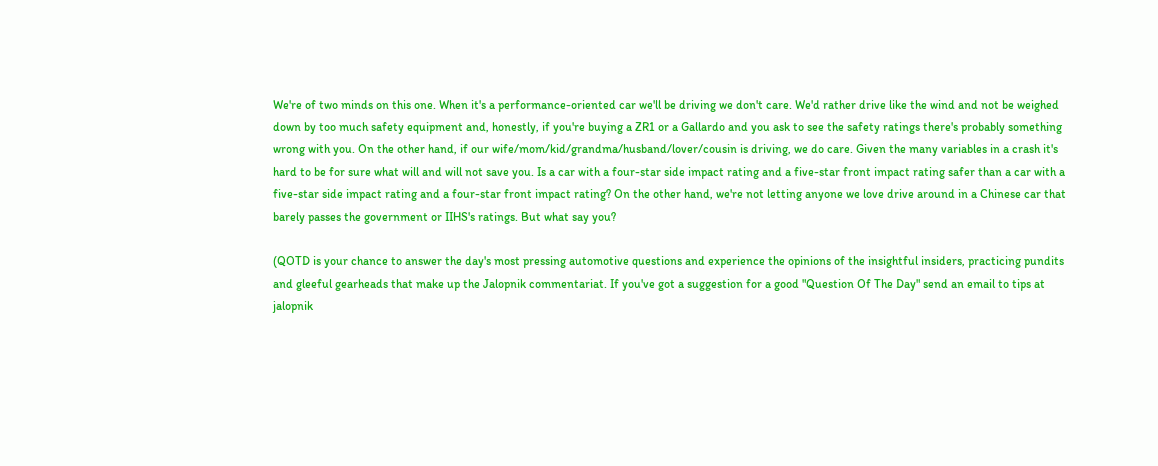We're of two minds on this one. When it's a performance-oriented car we'll be driving we don't care. We'd rather drive like the wind and not be weighed down by too much safety equipment and, honestly, if you're buying a ZR1 or a Gallardo and you ask to see the safety ratings there's probably something wrong with you. On the other hand, if our wife/mom/kid/grandma/husband/lover/cousin is driving, we do care. Given the many variables in a crash it's hard to be for sure what will and will not save you. Is a car with a four-star side impact rating and a five-star front impact rating safer than a car with a five-star side impact rating and a four-star front impact rating? On the other hand, we're not letting anyone we love drive around in a Chinese car that barely passes the government or IIHS's ratings. But what say you?

(QOTD is your chance to answer the day's most pressing automotive questions and experience the opinions of the insightful insiders, practicing pundits and gleeful gearheads that make up the Jalopnik commentariat. If you've got a suggestion for a good "Question Of The Day" send an email to tips at jalopnik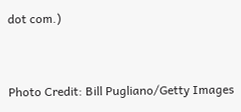dot com.)


Photo Credit: Bill Pugliano/Getty Images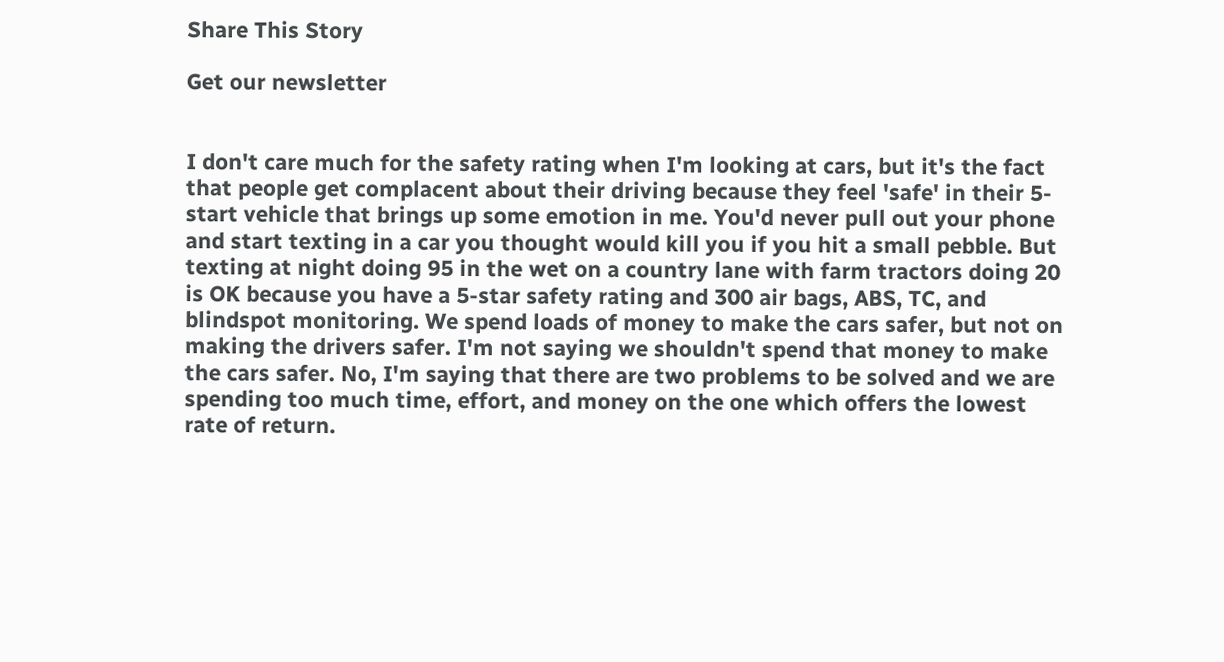Share This Story

Get our newsletter


I don't care much for the safety rating when I'm looking at cars, but it's the fact that people get complacent about their driving because they feel 'safe' in their 5-start vehicle that brings up some emotion in me. You'd never pull out your phone and start texting in a car you thought would kill you if you hit a small pebble. But texting at night doing 95 in the wet on a country lane with farm tractors doing 20 is OK because you have a 5-star safety rating and 300 air bags, ABS, TC, and blindspot monitoring. We spend loads of money to make the cars safer, but not on making the drivers safer. I'm not saying we shouldn't spend that money to make the cars safer. No, I'm saying that there are two problems to be solved and we are spending too much time, effort, and money on the one which offers the lowest rate of return.